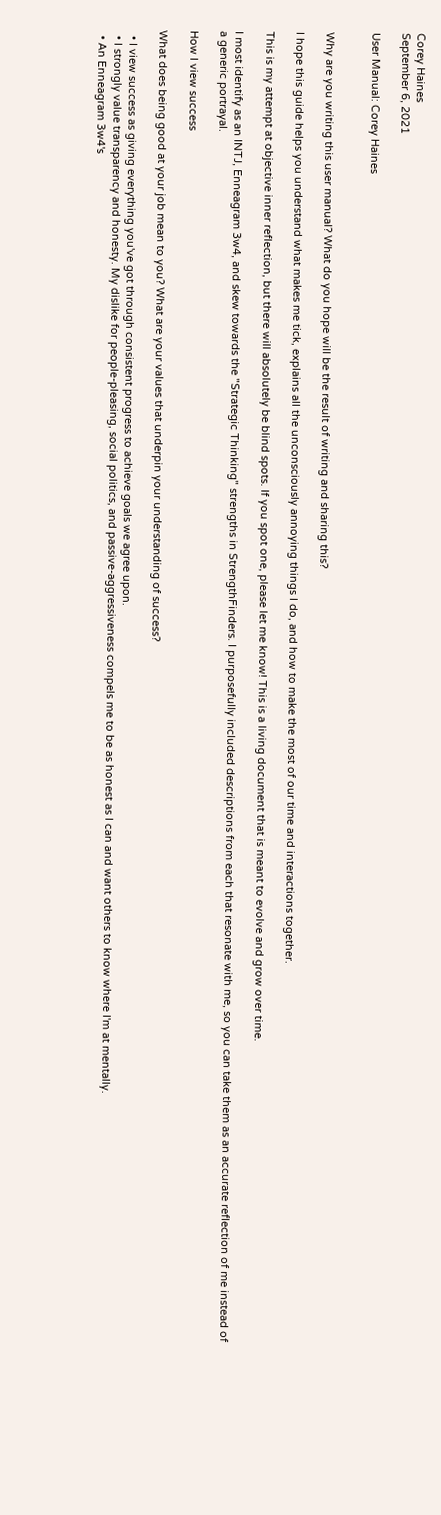Corey Haines
September 6, 2021

User Manual: Corey Haines


Why are you writing this user manual? What do you hope will be the result of writing and sharing this?

I hope this guide helps you understand what makes me tick, explains all the unconsciously annoying things I do, and how to make the most of our time and interactions together.

This is my attempt at objective inner reflection, but there will absolutely be blind spots. If you spot one, please let me know! This is a living document that is meant to evolve and grow over time.

I most identify as an INTJ, Enneagram 3w4, and skew towards the "Strategic Thinking" strengths in StrengthFinders. I purposefully included descriptions from each that resonate with me, so you can take them as an accurate reflection of me instead of a generic portrayal.

How I view success

What does being good at your job mean to you? What are your values that underpin your understanding of success?

  • I view success as giving everything you've got through consistent progress to achieve goals we agree upon.
  • I strongly value transparency and honesty. My dislike for people-pleasing, social politics, and passive-aggressiveness compels me to be as honest as I can and want others to know where I'm at mentally.
  • An Enneagram 3w4's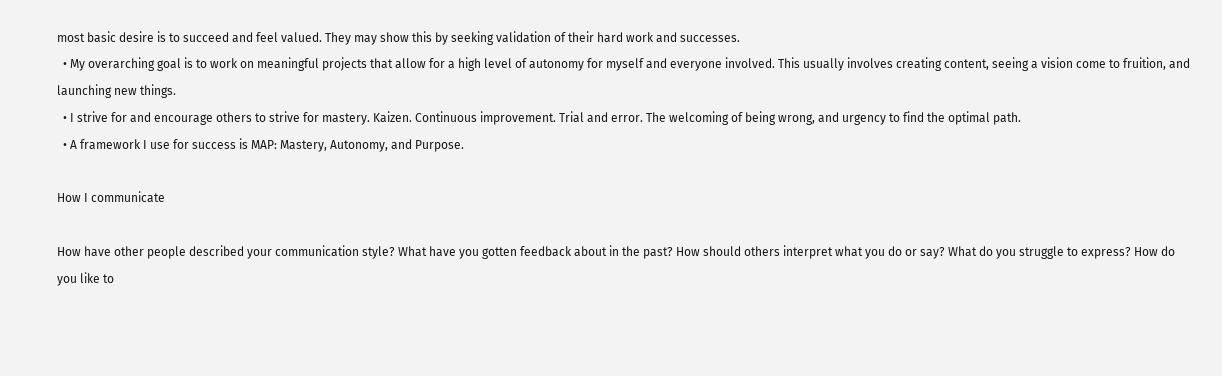most basic desire is to succeed and feel valued. They may show this by seeking validation of their hard work and successes.
  • My overarching goal is to work on meaningful projects that allow for a high level of autonomy for myself and everyone involved. This usually involves creating content, seeing a vision come to fruition, and launching new things.
  • I strive for and encourage others to strive for mastery. Kaizen. Continuous improvement. Trial and error. The welcoming of being wrong, and urgency to find the optimal path.
  • A framework I use for success is MAP: Mastery, Autonomy, and Purpose.

How I communicate

How have other people described your communication style? What have you gotten feedback about in the past? How should others interpret what you do or say? What do you struggle to express? How do you like to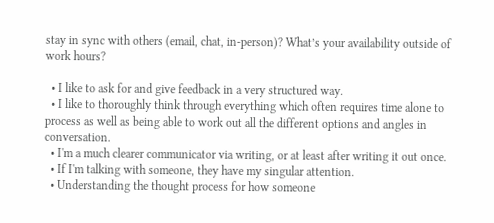stay in sync with others (email, chat, in-person)? What’s your availability outside of work hours?

  • I like to ask for and give feedback in a very structured way.
  • I like to thoroughly think through everything which often requires time alone to process as well as being able to work out all the different options and angles in conversation.
  • I'm a much clearer communicator via writing, or at least after writing it out once.
  • If I'm talking with someone, they have my singular attention.
  • Understanding the thought process for how someone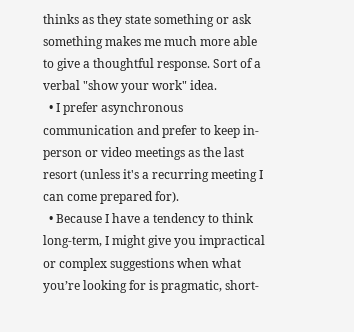thinks as they state something or ask something makes me much more able to give a thoughtful response. Sort of a verbal "show your work" idea.
  • I prefer asynchronous communication and prefer to keep in-person or video meetings as the last resort (unless it's a recurring meeting I can come prepared for).
  • Because I have a tendency to think long-term, I might give you impractical or complex suggestions when what you’re looking for is pragmatic, short-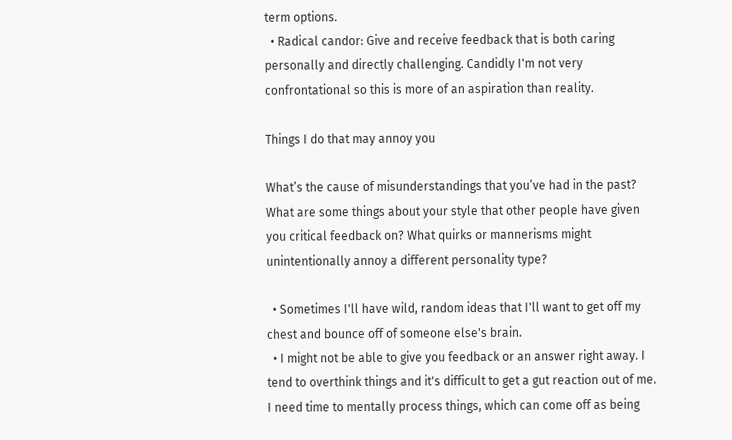term options.
  • Radical candor: Give and receive feedback that is both caring personally and directly challenging. Candidly I'm not very confrontational so this is more of an aspiration than reality.

Things I do that may annoy you

What’s the cause of misunderstandings that you’ve had in the past? What are some things about your style that other people have given you critical feedback on? What quirks or mannerisms might unintentionally annoy a different personality type?

  • Sometimes I'll have wild, random ideas that I'll want to get off my chest and bounce off of someone else's brain.
  • I might not be able to give you feedback or an answer right away. I tend to overthink things and it's difficult to get a gut reaction out of me. I need time to mentally process things, which can come off as being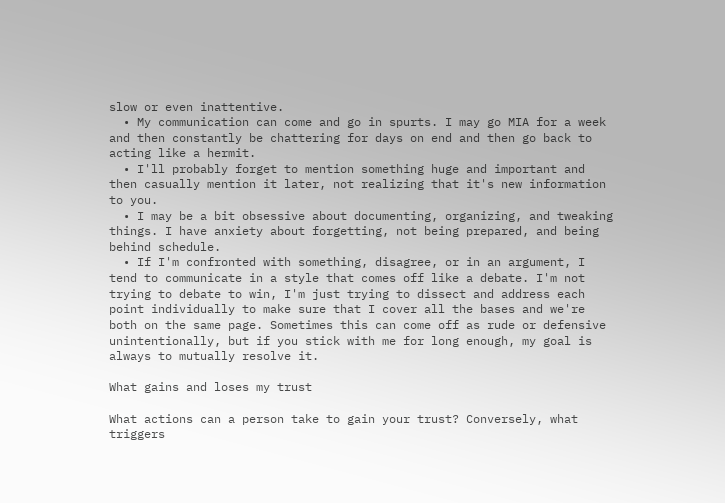slow or even inattentive.
  • My communication can come and go in spurts. I may go MIA for a week and then constantly be chattering for days on end and then go back to acting like a hermit.
  • I'll probably forget to mention something huge and important and then casually mention it later, not realizing that it's new information to you.
  • I may be a bit obsessive about documenting, organizing, and tweaking things. I have anxiety about forgetting, not being prepared, and being behind schedule.
  • If I'm confronted with something, disagree, or in an argument, I tend to communicate in a style that comes off like a debate. I'm not trying to debate to win, I'm just trying to dissect and address each point individually to make sure that I cover all the bases and we're both on the same page. Sometimes this can come off as rude or defensive unintentionally, but if you stick with me for long enough, my goal is always to mutually resolve it.

What gains and loses my trust

What actions can a person take to gain your trust? Conversely, what triggers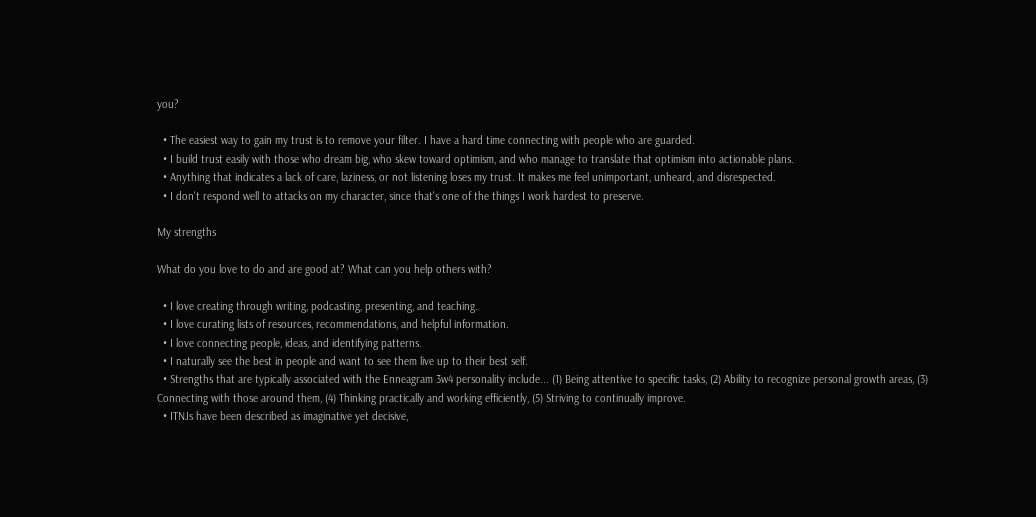you?

  • The easiest way to gain my trust is to remove your filter. I have a hard time connecting with people who are guarded.
  • I build trust easily with those who dream big, who skew toward optimism, and who manage to translate that optimism into actionable plans.
  • Anything that indicates a lack of care, laziness, or not listening loses my trust. It makes me feel unimportant, unheard, and disrespected.
  • I don't respond well to attacks on my character, since that's one of the things I work hardest to preserve.

My strengths

What do you love to do and are good at? What can you help others with?

  • I love creating through writing, podcasting, presenting, and teaching.
  • I love curating lists of resources, recommendations, and helpful information.
  • I love connecting people, ideas, and identifying patterns.
  • I naturally see the best in people and want to see them live up to their best self.
  • Strengths that are typically associated with the Enneagram 3w4 personality include... (1) Being attentive to specific tasks, (2) Ability to recognize personal growth areas, (3) Connecting with those around them, (4) Thinking practically and working efficiently, (5) Striving to continually improve.
  • ITNJs have been described as imaginative yet decisive,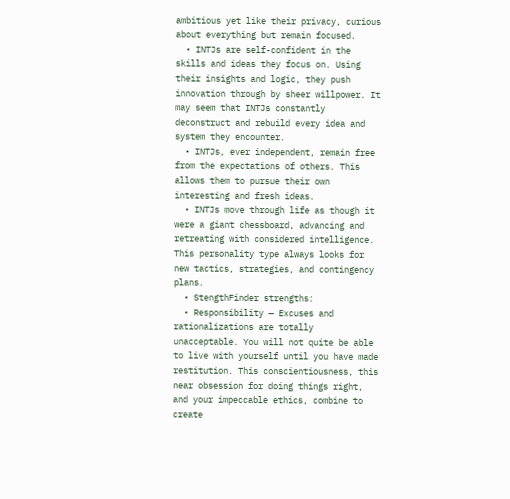ambitious yet like their privacy, curious about everything but remain focused.
  • INTJs are self-confident in the skills and ideas they focus on. Using their insights and logic, they push innovation through by sheer willpower. It may seem that INTJs constantly deconstruct and rebuild every idea and system they encounter.
  • INTJs, ever independent, remain free from the expectations of others. This allows them to pursue their own interesting and fresh ideas.
  • INTJs move through life as though it were a giant chessboard, advancing and retreating with considered intelligence. This personality type always looks for new tactics, strategies, and contingency plans.
  • StengthFinder strengths:
  • Responsibility — Excuses and rationalizations are totally unacceptable. You will not quite be able to live with yourself until you have made restitution. This conscientiousness, this near obsession for doing things right, and your impeccable ethics, combine to create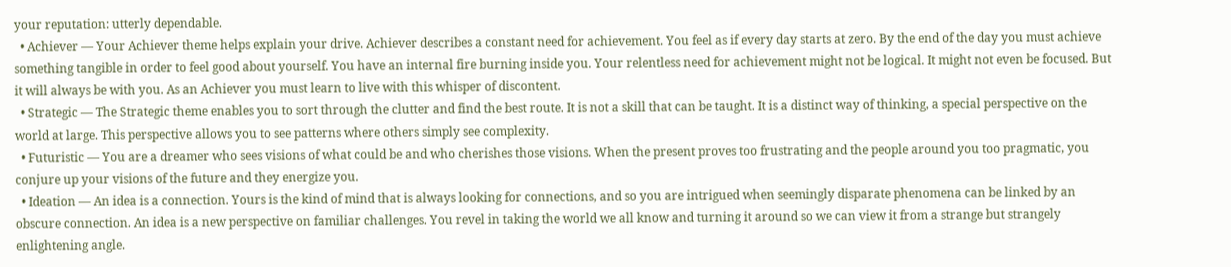your reputation: utterly dependable.
  • Achiever — Your Achiever theme helps explain your drive. Achiever describes a constant need for achievement. You feel as if every day starts at zero. By the end of the day you must achieve something tangible in order to feel good about yourself. You have an internal fire burning inside you. Your relentless need for achievement might not be logical. It might not even be focused. But it will always be with you. As an Achiever you must learn to live with this whisper of discontent.
  • Strategic — The Strategic theme enables you to sort through the clutter and find the best route. It is not a skill that can be taught. It is a distinct way of thinking, a special perspective on the world at large. This perspective allows you to see patterns where others simply see complexity.
  • Futuristic — You are a dreamer who sees visions of what could be and who cherishes those visions. When the present proves too frustrating and the people around you too pragmatic, you conjure up your visions of the future and they energize you.
  • Ideation — An idea is a connection. Yours is the kind of mind that is always looking for connections, and so you are intrigued when seemingly disparate phenomena can be linked by an obscure connection. An idea is a new perspective on familiar challenges. You revel in taking the world we all know and turning it around so we can view it from a strange but strangely enlightening angle.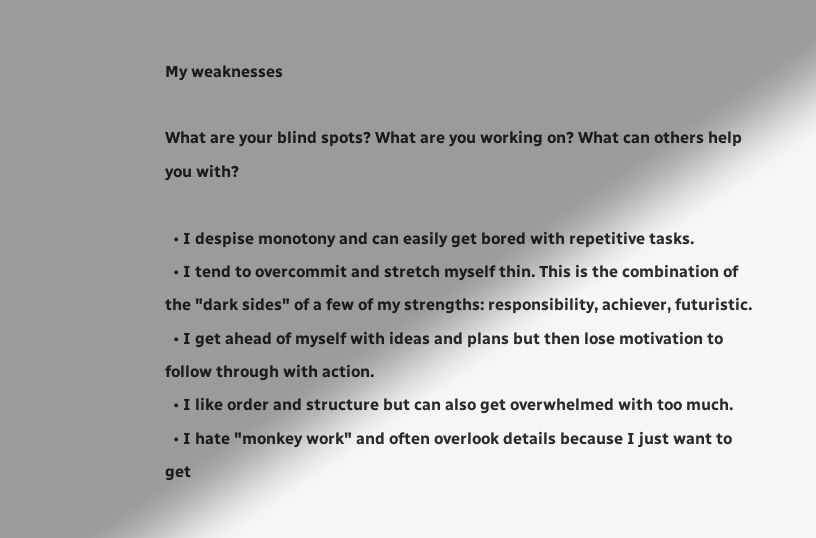My weaknesses

What are your blind spots? What are you working on? What can others help you with?

  • I despise monotony and can easily get bored with repetitive tasks.
  • I tend to overcommit and stretch myself thin. This is the combination of the "dark sides" of a few of my strengths: responsibility, achiever, futuristic.
  • I get ahead of myself with ideas and plans but then lose motivation to follow through with action.
  • I like order and structure but can also get overwhelmed with too much.
  • I hate "monkey work" and often overlook details because I just want to get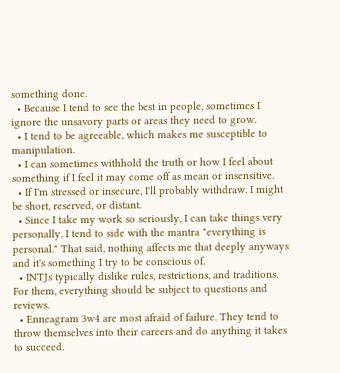something done.
  • Because I tend to see the best in people, sometimes I ignore the unsavory parts or areas they need to grow.
  • I tend to be agreeable, which makes me susceptible to manipulation.
  • I can sometimes withhold the truth or how I feel about something if I feel it may come off as mean or insensitive.
  • If I'm stressed or insecure, I'll probably withdraw. I might be short, reserved, or distant.
  • Since I take my work so seriously, I can take things very personally. I tend to side with the mantra "everything is personal." That said, nothing affects me that deeply anyways and it's something I try to be conscious of.
  • INTJs typically dislike rules, restrictions, and traditions. For them, everything should be subject to questions and reviews.
  • Enneagram 3w4 are most afraid of failure. They tend to throw themselves into their careers and do anything it takes to succeed.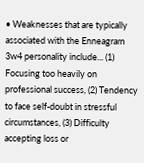• Weaknesses that are typically associated with the Enneagram 3w4 personality include... (1) Focusing too heavily on professional success, (2) Tendency to face self-doubt in stressful circumstances, (3) Difficulty accepting loss or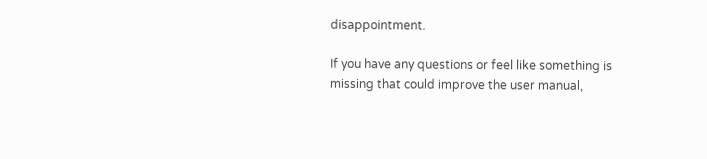disappointment.

If you have any questions or feel like something is missing that could improve the user manual,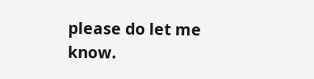please do let me know.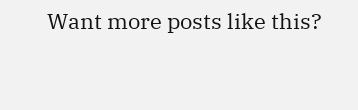Want more posts like this?